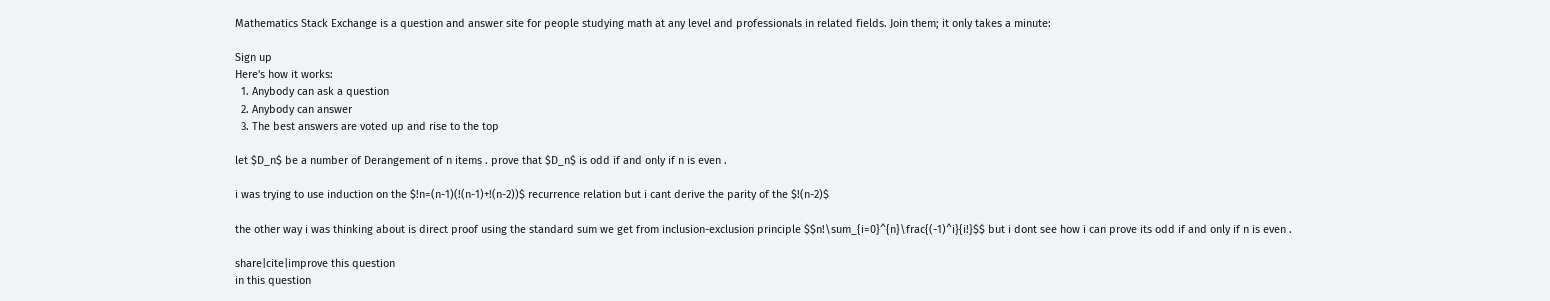Mathematics Stack Exchange is a question and answer site for people studying math at any level and professionals in related fields. Join them; it only takes a minute:

Sign up
Here's how it works:
  1. Anybody can ask a question
  2. Anybody can answer
  3. The best answers are voted up and rise to the top

let $D_n$ be a number of Derangement of n items . prove that $D_n$ is odd if and only if n is even .

i was trying to use induction on the $!n=(n-1)(!(n-1)+!(n-2))$ recurrence relation but i cant derive the parity of the $!(n-2)$

the other way i was thinking about is direct proof using the standard sum we get from inclusion-exclusion principle $$n!\sum_{i=0}^{n}\frac{(-1)^i}{i!}$$ but i dont see how i can prove its odd if and only if n is even .

share|cite|improve this question
in this question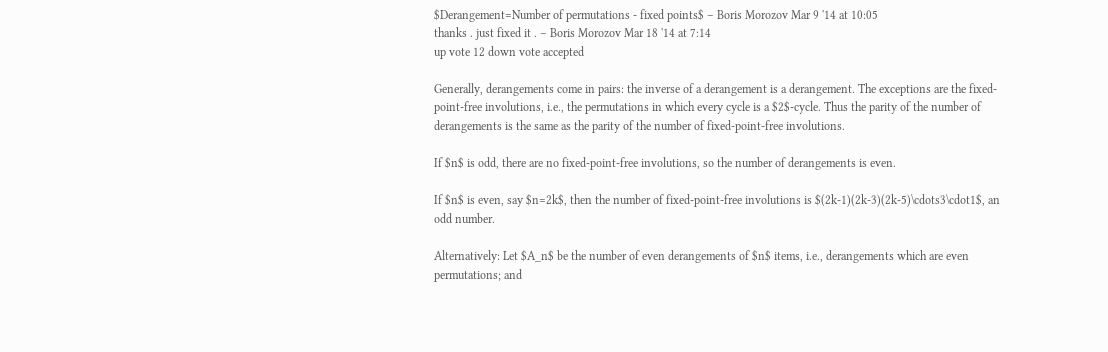$Derangement=Number of permutations - fixed points$ – Boris Morozov Mar 9 '14 at 10:05
thanks . just fixed it . – Boris Morozov Mar 18 '14 at 7:14
up vote 12 down vote accepted

Generally, derangements come in pairs: the inverse of a derangement is a derangement. The exceptions are the fixed-point-free involutions, i.e., the permutations in which every cycle is a $2$-cycle. Thus the parity of the number of derangements is the same as the parity of the number of fixed-point-free involutions.

If $n$ is odd, there are no fixed-point-free involutions, so the number of derangements is even.

If $n$ is even, say $n=2k$, then the number of fixed-point-free involutions is $(2k-1)(2k-3)(2k-5)\cdots3\cdot1$, an odd number.

Alternatively: Let $A_n$ be the number of even derangements of $n$ items, i.e., derangements which are even permutations; and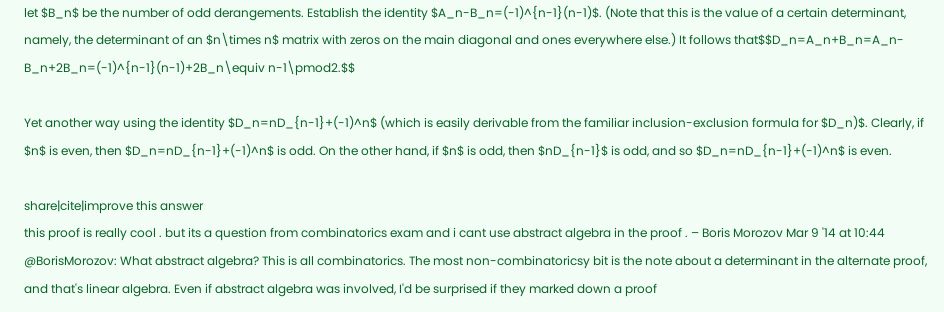let $B_n$ be the number of odd derangements. Establish the identity $A_n-B_n=(-1)^{n-1}(n-1)$. (Note that this is the value of a certain determinant, namely, the determinant of an $n\times n$ matrix with zeros on the main diagonal and ones everywhere else.) It follows that$$D_n=A_n+B_n=A_n-B_n+2B_n=(-1)^{n-1}(n-1)+2B_n\equiv n-1\pmod2.$$

Yet another way using the identity $D_n=nD_{n-1}+(-1)^n$ (which is easily derivable from the familiar inclusion-exclusion formula for $D_n)$. Clearly, if $n$ is even, then $D_n=nD_{n-1}+(-1)^n$ is odd. On the other hand, if $n$ is odd, then $nD_{n-1}$ is odd, and so $D_n=nD_{n-1}+(-1)^n$ is even.

share|cite|improve this answer
this proof is really cool . but its a question from combinatorics exam and i cant use abstract algebra in the proof . – Boris Morozov Mar 9 '14 at 10:44
@BorisMorozov: What abstract algebra? This is all combinatorics. The most non-combinatoricsy bit is the note about a determinant in the alternate proof, and that's linear algebra. Even if abstract algebra was involved, I'd be surprised if they marked down a proof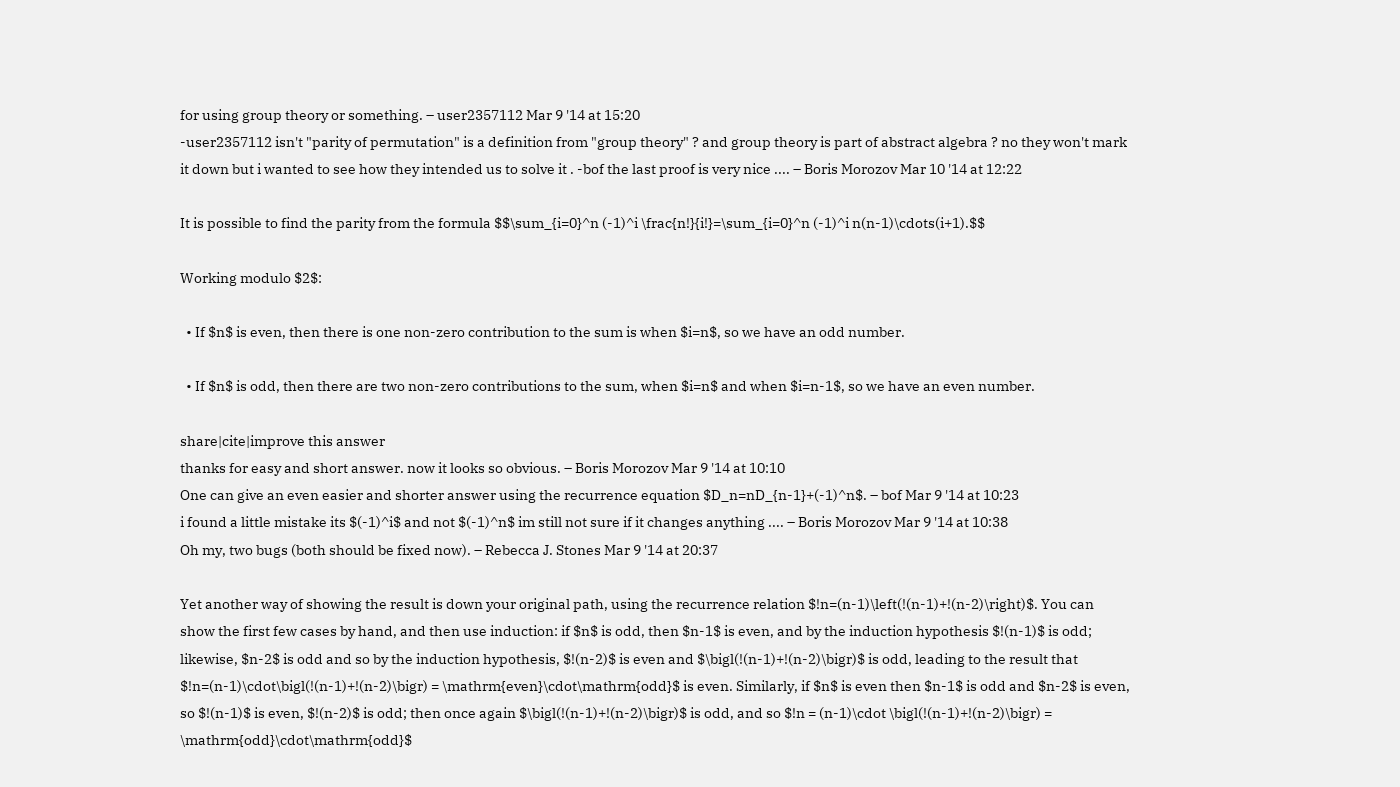for using group theory or something. – user2357112 Mar 9 '14 at 15:20
-user2357112 isn't "parity of permutation" is a definition from "group theory" ? and group theory is part of abstract algebra ? no they won't mark it down but i wanted to see how they intended us to solve it . -bof the last proof is very nice .... – Boris Morozov Mar 10 '14 at 12:22

It is possible to find the parity from the formula $$\sum_{i=0}^n (-1)^i \frac{n!}{i!}=\sum_{i=0}^n (-1)^i n(n-1)\cdots(i+1).$$

Working modulo $2$:

  • If $n$ is even, then there is one non-zero contribution to the sum is when $i=n$, so we have an odd number.

  • If $n$ is odd, then there are two non-zero contributions to the sum, when $i=n$ and when $i=n-1$, so we have an even number.

share|cite|improve this answer
thanks for easy and short answer. now it looks so obvious. – Boris Morozov Mar 9 '14 at 10:10
One can give an even easier and shorter answer using the recurrence equation $D_n=nD_{n-1}+(-1)^n$. – bof Mar 9 '14 at 10:23
i found a little mistake its $(-1)^i$ and not $(-1)^n$ im still not sure if it changes anything .... – Boris Morozov Mar 9 '14 at 10:38
Oh my, two bugs (both should be fixed now). – Rebecca J. Stones Mar 9 '14 at 20:37

Yet another way of showing the result is down your original path, using the recurrence relation $!n=(n-1)\left(!(n-1)+!(n-2)\right)$. You can show the first few cases by hand, and then use induction: if $n$ is odd, then $n-1$ is even, and by the induction hypothesis $!(n-1)$ is odd; likewise, $n-2$ is odd and so by the induction hypothesis, $!(n-2)$ is even and $\bigl(!(n-1)+!(n-2)\bigr)$ is odd, leading to the result that $!n=(n-1)\cdot\bigl(!(n-1)+!(n-2)\bigr) = \mathrm{even}\cdot\mathrm{odd}$ is even. Similarly, if $n$ is even then $n-1$ is odd and $n-2$ is even, so $!(n-1)$ is even, $!(n-2)$ is odd; then once again $\bigl(!(n-1)+!(n-2)\bigr)$ is odd, and so $!n = (n-1)\cdot \bigl(!(n-1)+!(n-2)\bigr) = \mathrm{odd}\cdot\mathrm{odd}$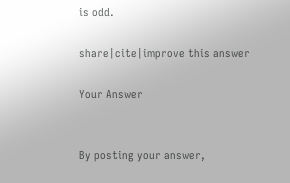is odd.

share|cite|improve this answer

Your Answer


By posting your answer,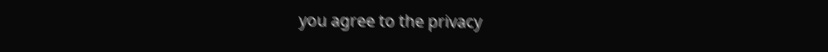you agree to the privacy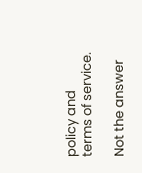policy and terms of service.

Not the answer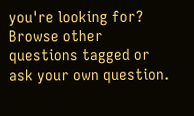you're looking for? Browse other questions tagged or ask your own question.